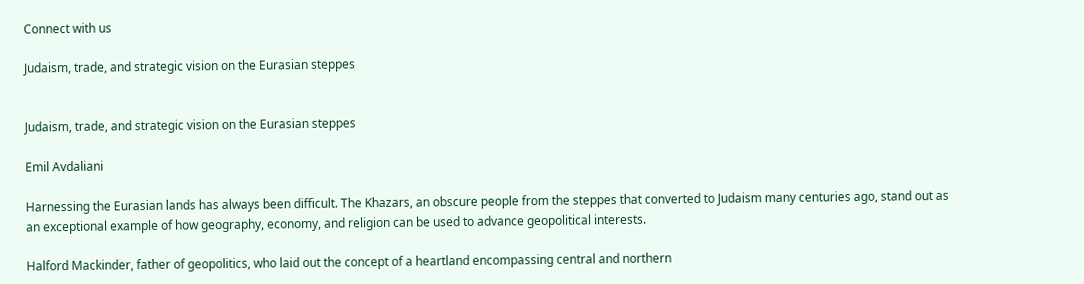Connect with us

Judaism, trade, and strategic vision on the Eurasian steppes


Judaism, trade, and strategic vision on the Eurasian steppes

Emil Avdaliani

Harnessing the Eurasian lands has always been difficult. The Khazars, an obscure people from the steppes that converted to Judaism many centuries ago, stand out as an exceptional example of how geography, economy, and religion can be used to advance geopolitical interests.

Halford Mackinder, father of geopolitics, who laid out the concept of a heartland encompassing central and northern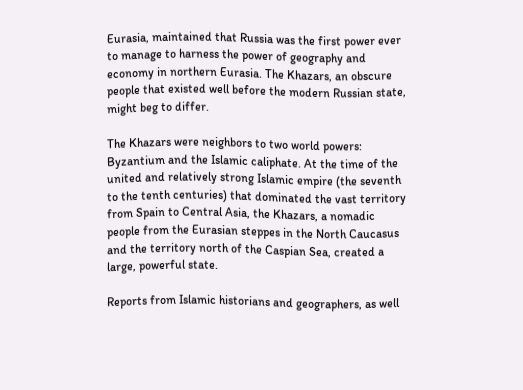Eurasia, maintained that Russia was the first power ever to manage to harness the power of geography and economy in northern Eurasia. The Khazars, an obscure people that existed well before the modern Russian state, might beg to differ.

The Khazars were neighbors to two world powers: Byzantium and the Islamic caliphate. At the time of the united and relatively strong Islamic empire (the seventh to the tenth centuries) that dominated the vast territory from Spain to Central Asia, the Khazars, a nomadic people from the Eurasian steppes in the North Caucasus and the territory north of the Caspian Sea, created a large, powerful state.

Reports from Islamic historians and geographers, as well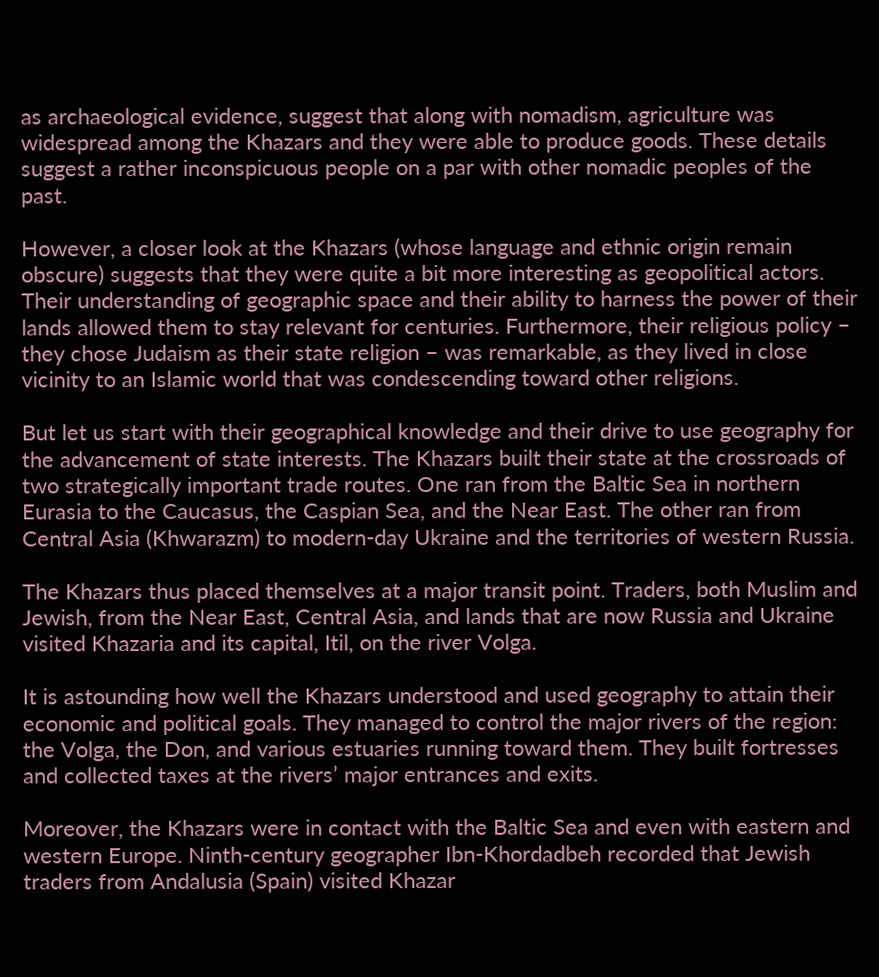as archaeological evidence, suggest that along with nomadism, agriculture was widespread among the Khazars and they were able to produce goods. These details suggest a rather inconspicuous people on a par with other nomadic peoples of the past.

However, a closer look at the Khazars (whose language and ethnic origin remain obscure) suggests that they were quite a bit more interesting as geopolitical actors. Their understanding of geographic space and their ability to harness the power of their lands allowed them to stay relevant for centuries. Furthermore, their religious policy – they chose Judaism as their state religion – was remarkable, as they lived in close vicinity to an Islamic world that was condescending toward other religions.

But let us start with their geographical knowledge and their drive to use geography for the advancement of state interests. The Khazars built their state at the crossroads of two strategically important trade routes. One ran from the Baltic Sea in northern Eurasia to the Caucasus, the Caspian Sea, and the Near East. The other ran from Central Asia (Khwarazm) to modern-day Ukraine and the territories of western Russia.

The Khazars thus placed themselves at a major transit point. Traders, both Muslim and Jewish, from the Near East, Central Asia, and lands that are now Russia and Ukraine visited Khazaria and its capital, Itil, on the river Volga.

It is astounding how well the Khazars understood and used geography to attain their economic and political goals. They managed to control the major rivers of the region: the Volga, the Don, and various estuaries running toward them. They built fortresses and collected taxes at the rivers’ major entrances and exits.

Moreover, the Khazars were in contact with the Baltic Sea and even with eastern and western Europe. Ninth-century geographer Ibn-Khordadbeh recorded that Jewish traders from Andalusia (Spain) visited Khazar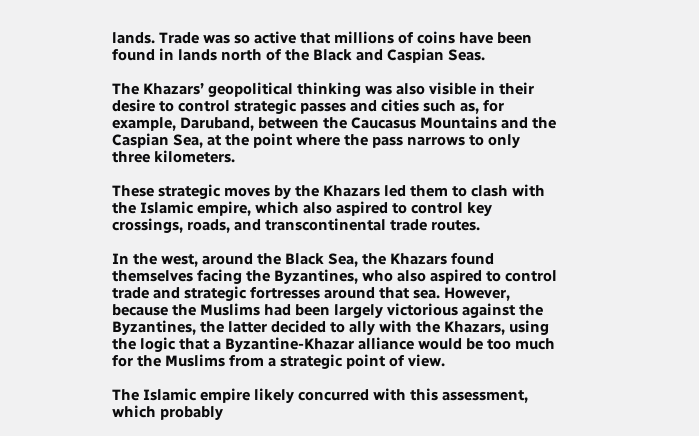lands. Trade was so active that millions of coins have been found in lands north of the Black and Caspian Seas.

The Khazars’ geopolitical thinking was also visible in their desire to control strategic passes and cities such as, for example, Daruband, between the Caucasus Mountains and the Caspian Sea, at the point where the pass narrows to only three kilometers.

These strategic moves by the Khazars led them to clash with the Islamic empire, which also aspired to control key crossings, roads, and transcontinental trade routes.

In the west, around the Black Sea, the Khazars found themselves facing the Byzantines, who also aspired to control trade and strategic fortresses around that sea. However, because the Muslims had been largely victorious against the Byzantines, the latter decided to ally with the Khazars, using the logic that a Byzantine-Khazar alliance would be too much for the Muslims from a strategic point of view.

The Islamic empire likely concurred with this assessment, which probably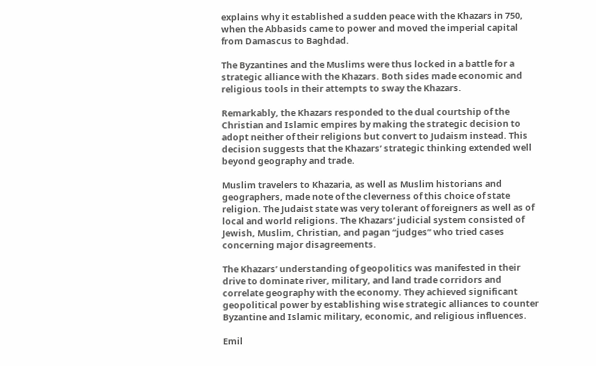explains why it established a sudden peace with the Khazars in 750, when the Abbasids came to power and moved the imperial capital from Damascus to Baghdad.

The Byzantines and the Muslims were thus locked in a battle for a strategic alliance with the Khazars. Both sides made economic and religious tools in their attempts to sway the Khazars.

Remarkably, the Khazars responded to the dual courtship of the Christian and Islamic empires by making the strategic decision to adopt neither of their religions but convert to Judaism instead. This decision suggests that the Khazars’ strategic thinking extended well beyond geography and trade.

Muslim travelers to Khazaria, as well as Muslim historians and geographers, made note of the cleverness of this choice of state religion. The Judaist state was very tolerant of foreigners as well as of local and world religions. The Khazars’ judicial system consisted of Jewish, Muslim, Christian, and pagan “judges” who tried cases concerning major disagreements.

The Khazars’ understanding of geopolitics was manifested in their drive to dominate river, military, and land trade corridors and correlate geography with the economy. They achieved significant geopolitical power by establishing wise strategic alliances to counter Byzantine and Islamic military, economic, and religious influences.

Emil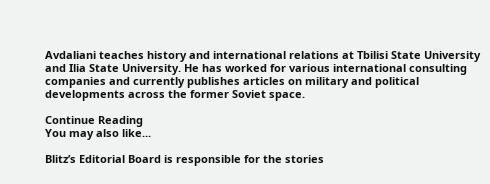Avdaliani teaches history and international relations at Tbilisi State University and Ilia State University. He has worked for various international consulting companies and currently publishes articles on military and political developments across the former Soviet space.

Continue Reading
You may also like...

Blitz’s Editorial Board is responsible for the stories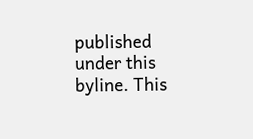published under this byline. This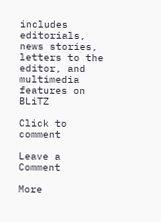includes editorials, news stories, letters to the editor, and multimedia features on BLiTZ

Click to comment

Leave a Comment

More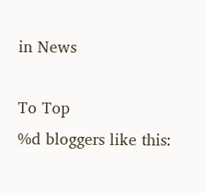in News

To Top
%d bloggers like this: